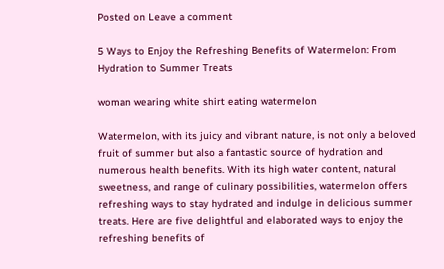Posted on Leave a comment

5 Ways to Enjoy the Refreshing Benefits of Watermelon: From Hydration to Summer Treats

woman wearing white shirt eating watermelon

Watermelon, with its juicy and vibrant nature, is not only a beloved fruit of summer but also a fantastic source of hydration and numerous health benefits. With its high water content, natural sweetness, and range of culinary possibilities, watermelon offers refreshing ways to stay hydrated and indulge in delicious summer treats. Here are five delightful and elaborated ways to enjoy the refreshing benefits of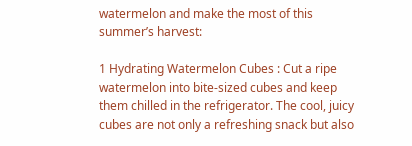watermelon and make the most of this summer’s harvest:

1 Hydrating Watermelon Cubes : Cut a ripe watermelon into bite-sized cubes and keep them chilled in the refrigerator. The cool, juicy cubes are not only a refreshing snack but also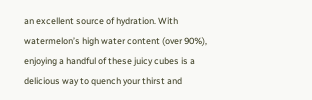an excellent source of hydration. With watermelon’s high water content (over 90%), enjoying a handful of these juicy cubes is a delicious way to quench your thirst and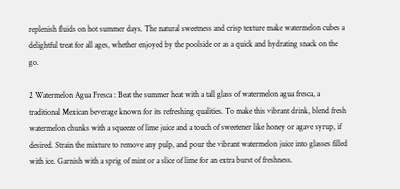replenish fluids on hot summer days. The natural sweetness and crisp texture make watermelon cubes a delightful treat for all ages, whether enjoyed by the poolside or as a quick and hydrating snack on the go.

2 Watermelon Agua Fresca : Beat the summer heat with a tall glass of watermelon agua fresca, a traditional Mexican beverage known for its refreshing qualities. To make this vibrant drink, blend fresh watermelon chunks with a squeeze of lime juice and a touch of sweetener like honey or agave syrup, if desired. Strain the mixture to remove any pulp, and pour the vibrant watermelon juice into glasses filled with ice. Garnish with a sprig of mint or a slice of lime for an extra burst of freshness.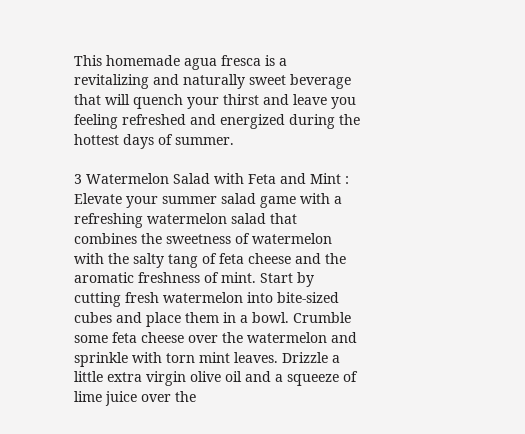This homemade agua fresca is a revitalizing and naturally sweet beverage that will quench your thirst and leave you feeling refreshed and energized during the hottest days of summer.

3 Watermelon Salad with Feta and Mint : Elevate your summer salad game with a refreshing watermelon salad that combines the sweetness of watermelon with the salty tang of feta cheese and the aromatic freshness of mint. Start by cutting fresh watermelon into bite-sized cubes and place them in a bowl. Crumble some feta cheese over the watermelon and sprinkle with torn mint leaves. Drizzle a little extra virgin olive oil and a squeeze of lime juice over the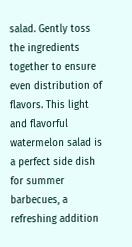salad. Gently toss the ingredients together to ensure even distribution of flavors. This light and flavorful watermelon salad is a perfect side dish for summer barbecues, a refreshing addition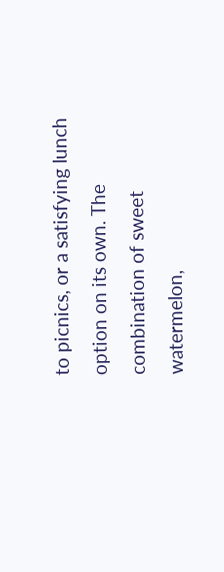to picnics, or a satisfying lunch option on its own. The combination of sweet watermelon,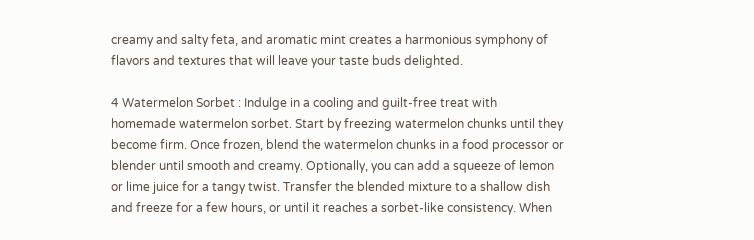creamy and salty feta, and aromatic mint creates a harmonious symphony of flavors and textures that will leave your taste buds delighted.

4 Watermelon Sorbet : Indulge in a cooling and guilt-free treat with homemade watermelon sorbet. Start by freezing watermelon chunks until they become firm. Once frozen, blend the watermelon chunks in a food processor or blender until smooth and creamy. Optionally, you can add a squeeze of lemon or lime juice for a tangy twist. Transfer the blended mixture to a shallow dish and freeze for a few hours, or until it reaches a sorbet-like consistency. When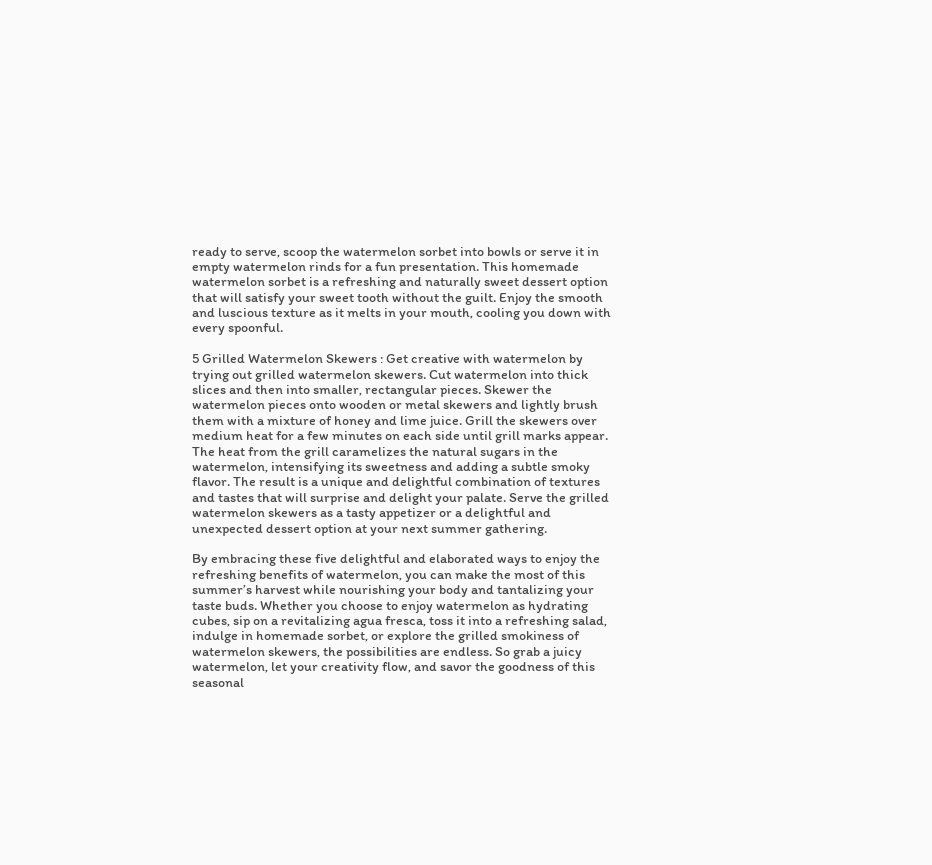ready to serve, scoop the watermelon sorbet into bowls or serve it in empty watermelon rinds for a fun presentation. This homemade watermelon sorbet is a refreshing and naturally sweet dessert option that will satisfy your sweet tooth without the guilt. Enjoy the smooth and luscious texture as it melts in your mouth, cooling you down with every spoonful.

5 Grilled Watermelon Skewers : Get creative with watermelon by trying out grilled watermelon skewers. Cut watermelon into thick slices and then into smaller, rectangular pieces. Skewer the watermelon pieces onto wooden or metal skewers and lightly brush them with a mixture of honey and lime juice. Grill the skewers over medium heat for a few minutes on each side until grill marks appear. The heat from the grill caramelizes the natural sugars in the watermelon, intensifying its sweetness and adding a subtle smoky flavor. The result is a unique and delightful combination of textures and tastes that will surprise and delight your palate. Serve the grilled watermelon skewers as a tasty appetizer or a delightful and unexpected dessert option at your next summer gathering.

By embracing these five delightful and elaborated ways to enjoy the refreshing benefits of watermelon, you can make the most of this summer’s harvest while nourishing your body and tantalizing your taste buds. Whether you choose to enjoy watermelon as hydrating cubes, sip on a revitalizing agua fresca, toss it into a refreshing salad, indulge in homemade sorbet, or explore the grilled smokiness of watermelon skewers, the possibilities are endless. So grab a juicy watermelon, let your creativity flow, and savor the goodness of this seasonal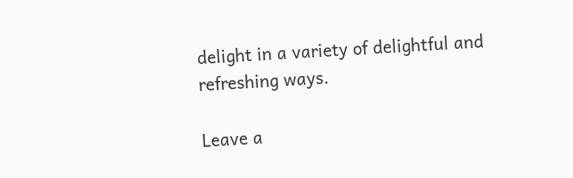delight in a variety of delightful and refreshing ways.

Leave a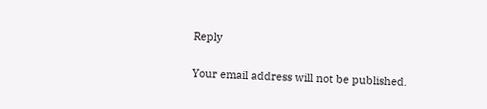Reply

Your email address will not be published.